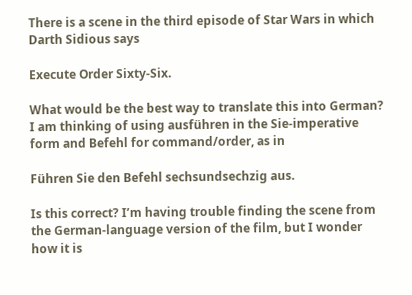There is a scene in the third episode of Star Wars in which Darth Sidious says

Execute Order Sixty-Six.

What would be the best way to translate this into German? I am thinking of using ausführen in the Sie-imperative form and Befehl for command/order, as in

Führen Sie den Befehl sechsundsechzig aus.

Is this correct? I’m having trouble finding the scene from the German-language version of the film, but I wonder how it is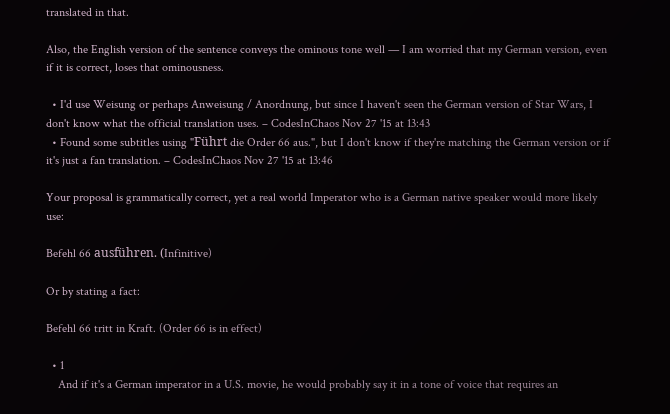translated in that.

Also, the English version of the sentence conveys the ominous tone well — I am worried that my German version, even if it is correct, loses that ominousness.

  • I'd use Weisung or perhaps Anweisung / Anordnung, but since I haven't seen the German version of Star Wars, I don't know what the official translation uses. – CodesInChaos Nov 27 '15 at 13:43
  • Found some subtitles using "Führt die Order 66 aus.", but I don't know if they're matching the German version or if it's just a fan translation. – CodesInChaos Nov 27 '15 at 13:46

Your proposal is grammatically correct, yet a real world Imperator who is a German native speaker would more likely use:

Befehl 66 ausführen. (Infinitive)

Or by stating a fact:

Befehl 66 tritt in Kraft. (Order 66 is in effect)

  • 1
    And if it's a German imperator in a U.S. movie, he would probably say it in a tone of voice that requires an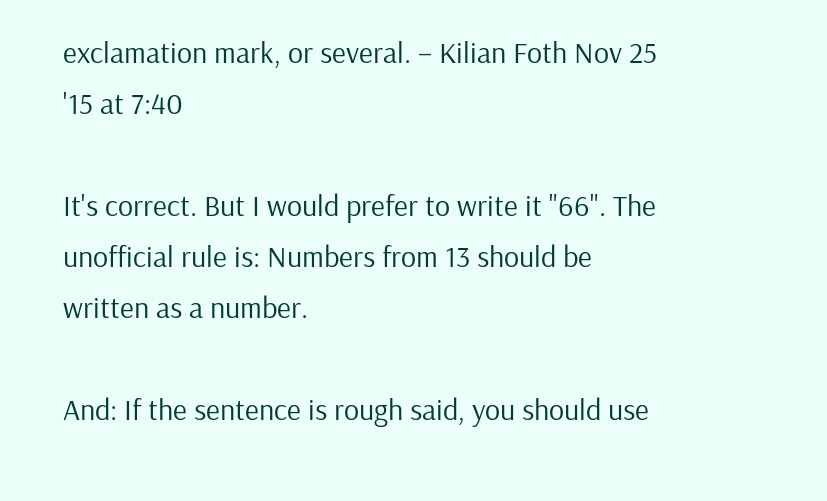exclamation mark, or several. – Kilian Foth Nov 25 '15 at 7:40

It's correct. But I would prefer to write it "66". The unofficial rule is: Numbers from 13 should be written as a number.

And: If the sentence is rough said, you should use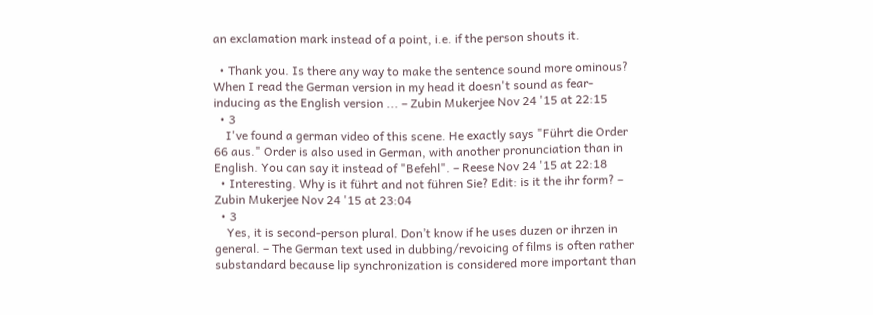an exclamation mark instead of a point, i.e. if the person shouts it.

  • Thank you. Is there any way to make the sentence sound more ominous? When I read the German version in my head it doesn't sound as fear-inducing as the English version ... – Zubin Mukerjee Nov 24 '15 at 22:15
  • 3
    I've found a german video of this scene. He exactly says "Führt die Order 66 aus." Order is also used in German, with another pronunciation than in English. You can say it instead of "Befehl". – Reese Nov 24 '15 at 22:18
  • Interesting. Why is it führt and not führen Sie? Edit: is it the ihr form? – Zubin Mukerjee Nov 24 '15 at 23:04
  • 3
    Yes, it is second-person plural. Don’t know if he uses duzen or ihrzen in general. – The German text used in dubbing/revoicing of films is often rather substandard because lip synchronization is considered more important than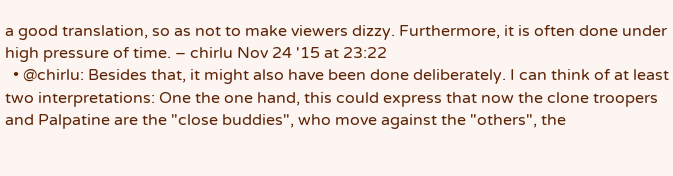a good translation, so as not to make viewers dizzy. Furthermore, it is often done under high pressure of time. – chirlu Nov 24 '15 at 23:22
  • @chirlu: Besides that, it might also have been done deliberately. I can think of at least two interpretations: One the one hand, this could express that now the clone troopers and Palpatine are the "close buddies", who move against the "others", the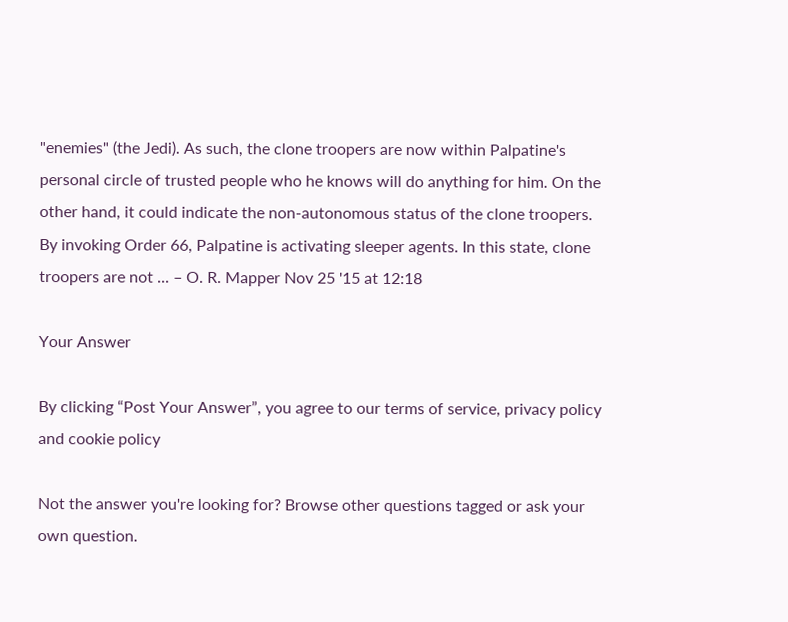"enemies" (the Jedi). As such, the clone troopers are now within Palpatine's personal circle of trusted people who he knows will do anything for him. On the other hand, it could indicate the non-autonomous status of the clone troopers. By invoking Order 66, Palpatine is activating sleeper agents. In this state, clone troopers are not ... – O. R. Mapper Nov 25 '15 at 12:18

Your Answer

By clicking “Post Your Answer”, you agree to our terms of service, privacy policy and cookie policy

Not the answer you're looking for? Browse other questions tagged or ask your own question.